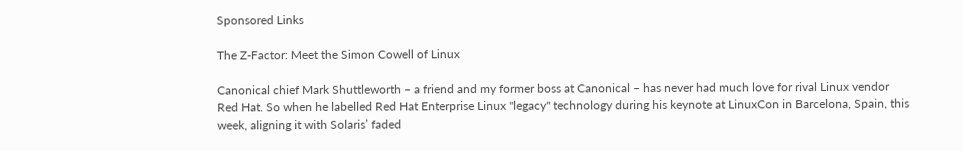Sponsored Links

The Z-Factor: Meet the Simon Cowell of Linux

Canonical chief Mark Shuttleworth – a friend and my former boss at Canonical – has never had much love for rival Linux vendor Red Hat. So when he labelled Red Hat Enterprise Linux "legacy" technology during his keynote at LinuxCon in Barcelona, Spain, this week, aligning it with Solaris’ faded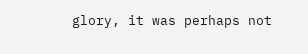glory, it was perhaps not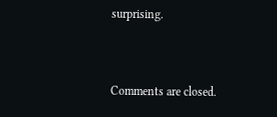surprising.


Comments are closed.